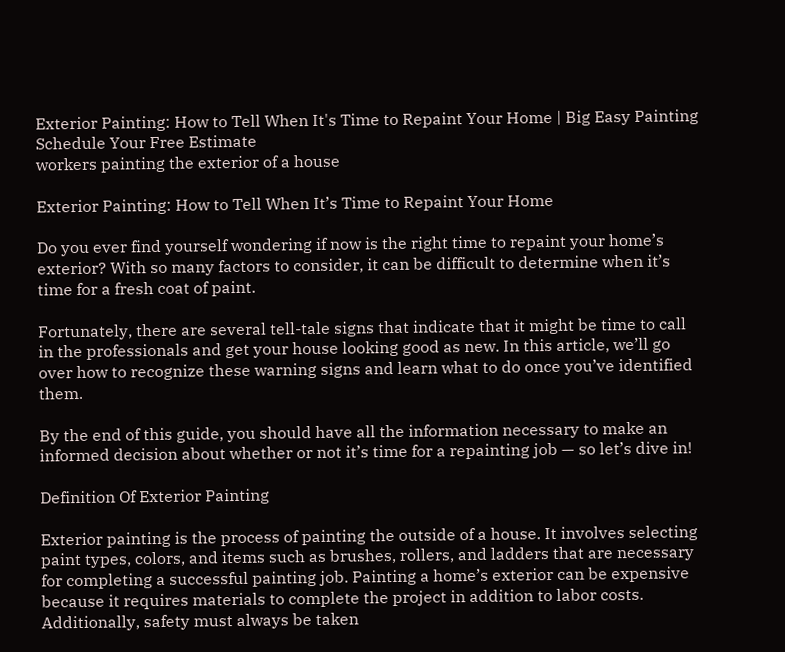Exterior Painting: How to Tell When It's Time to Repaint Your Home | Big Easy Painting
Schedule Your Free Estimate
workers painting the exterior of a house

Exterior Painting: How to Tell When It’s Time to Repaint Your Home

Do you ever find yourself wondering if now is the right time to repaint your home’s exterior? With so many factors to consider, it can be difficult to determine when it’s time for a fresh coat of paint.

Fortunately, there are several tell-tale signs that indicate that it might be time to call in the professionals and get your house looking good as new. In this article, we’ll go over how to recognize these warning signs and learn what to do once you’ve identified them.

By the end of this guide, you should have all the information necessary to make an informed decision about whether or not it’s time for a repainting job — so let’s dive in!

Definition Of Exterior Painting

Exterior painting is the process of painting the outside of a house. It involves selecting paint types, colors, and items such as brushes, rollers, and ladders that are necessary for completing a successful painting job. Painting a home’s exterior can be expensive because it requires materials to complete the project in addition to labor costs. Additionally, safety must always be taken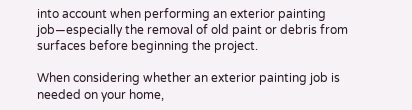into account when performing an exterior painting job—especially the removal of old paint or debris from surfaces before beginning the project.

When considering whether an exterior painting job is needed on your home,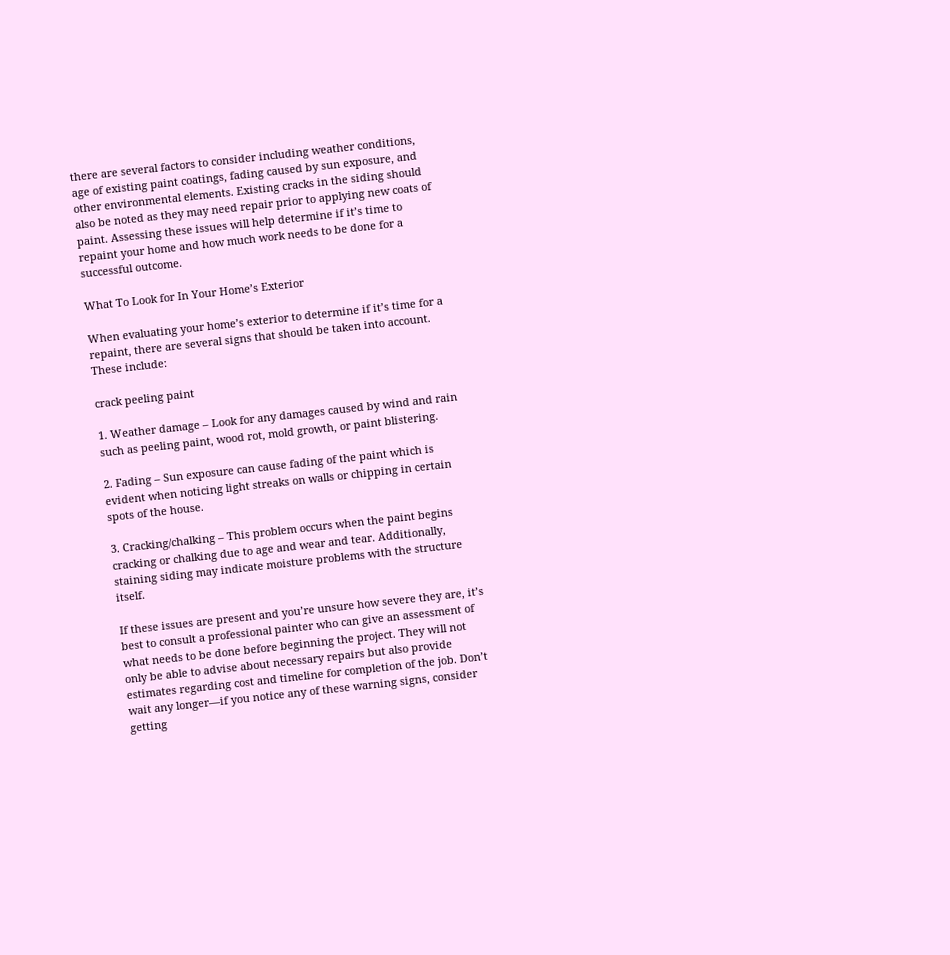there are several factors to consider including weather conditions, age of existing paint coatings, fading caused by sun exposure, and other environmental elements. Existing cracks in the siding should also be noted as they may need repair prior to applying new coats of paint. Assessing these issues will help determine if it’s time to repaint your home and how much work needs to be done for a successful outcome.

What To Look for In Your Home’s Exterior

When evaluating your home’s exterior to determine if it’s time for a repaint, there are several signs that should be taken into account. These include:

crack peeling paint

1. Weather damage – Look for any damages caused by wind and rain such as peeling paint, wood rot, mold growth, or paint blistering.

2. Fading – Sun exposure can cause fading of the paint which is evident when noticing light streaks on walls or chipping in certain spots of the house.

3. Cracking/chalking – This problem occurs when the paint begins cracking or chalking due to age and wear and tear. Additionally, staining siding may indicate moisture problems with the structure itself.

If these issues are present and you’re unsure how severe they are, it’s best to consult a professional painter who can give an assessment of what needs to be done before beginning the project. They will not only be able to advise about necessary repairs but also provide estimates regarding cost and timeline for completion of the job. Don’t wait any longer—if you notice any of these warning signs, consider getting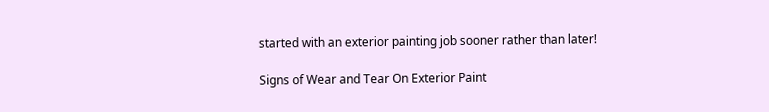started with an exterior painting job sooner rather than later!

Signs of Wear and Tear On Exterior Paint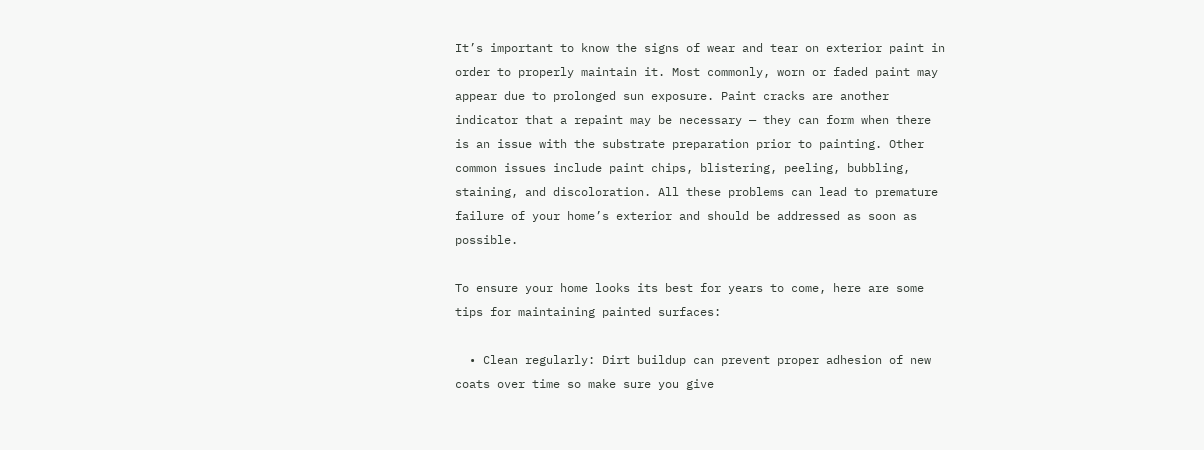It’s important to know the signs of wear and tear on exterior paint in order to properly maintain it. Most commonly, worn or faded paint may appear due to prolonged sun exposure. Paint cracks are another indicator that a repaint may be necessary — they can form when there is an issue with the substrate preparation prior to painting. Other common issues include paint chips, blistering, peeling, bubbling, staining, and discoloration. All these problems can lead to premature failure of your home’s exterior and should be addressed as soon as possible.

To ensure your home looks its best for years to come, here are some tips for maintaining painted surfaces:

  • Clean regularly: Dirt buildup can prevent proper adhesion of new coats over time so make sure you give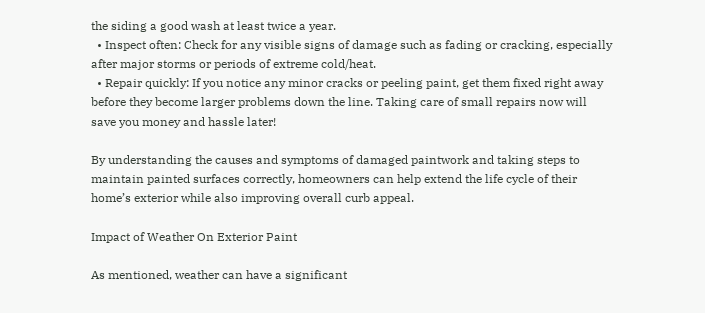the siding a good wash at least twice a year.
  • Inspect often: Check for any visible signs of damage such as fading or cracking, especially after major storms or periods of extreme cold/heat.
  • Repair quickly: If you notice any minor cracks or peeling paint, get them fixed right away before they become larger problems down the line. Taking care of small repairs now will save you money and hassle later!

By understanding the causes and symptoms of damaged paintwork and taking steps to maintain painted surfaces correctly, homeowners can help extend the life cycle of their home’s exterior while also improving overall curb appeal.

Impact of Weather On Exterior Paint

As mentioned, weather can have a significant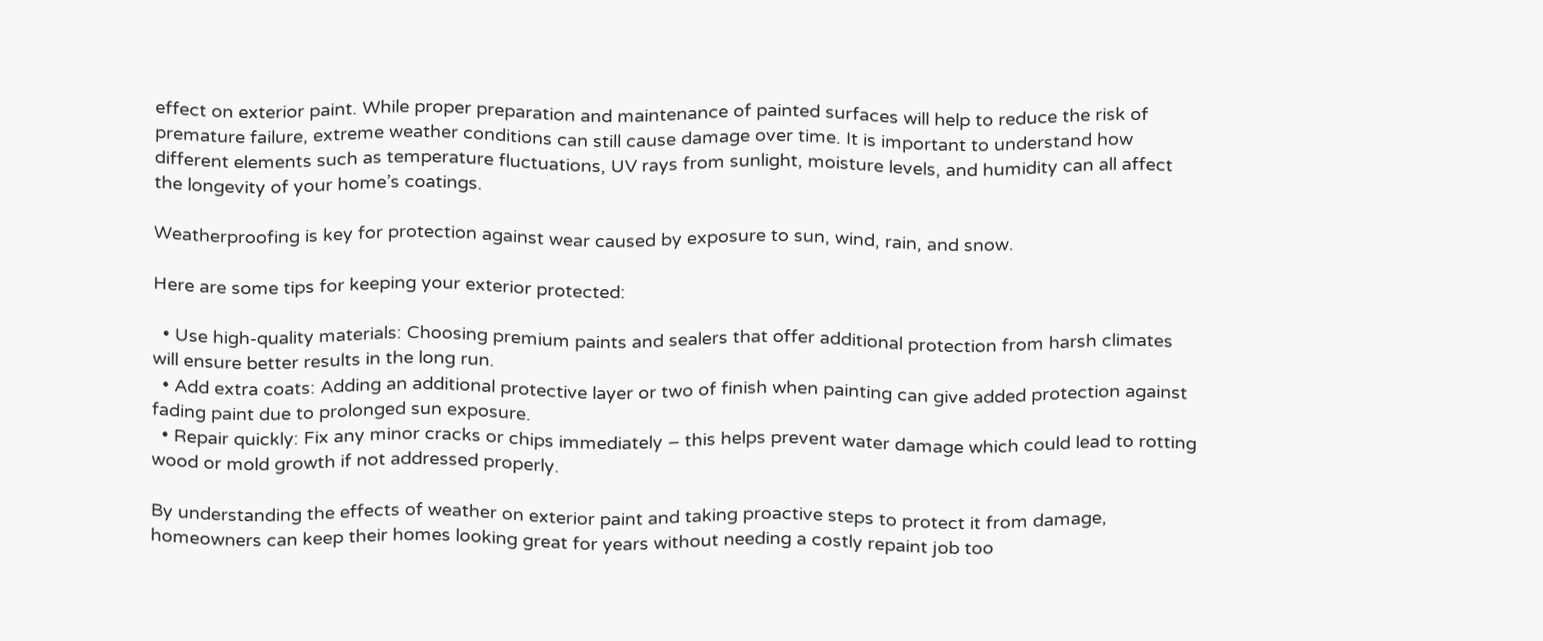effect on exterior paint. While proper preparation and maintenance of painted surfaces will help to reduce the risk of premature failure, extreme weather conditions can still cause damage over time. It is important to understand how different elements such as temperature fluctuations, UV rays from sunlight, moisture levels, and humidity can all affect the longevity of your home’s coatings.

Weatherproofing is key for protection against wear caused by exposure to sun, wind, rain, and snow.

Here are some tips for keeping your exterior protected:

  • Use high-quality materials: Choosing premium paints and sealers that offer additional protection from harsh climates will ensure better results in the long run.
  • Add extra coats: Adding an additional protective layer or two of finish when painting can give added protection against fading paint due to prolonged sun exposure.
  • Repair quickly: Fix any minor cracks or chips immediately – this helps prevent water damage which could lead to rotting wood or mold growth if not addressed properly.

By understanding the effects of weather on exterior paint and taking proactive steps to protect it from damage, homeowners can keep their homes looking great for years without needing a costly repaint job too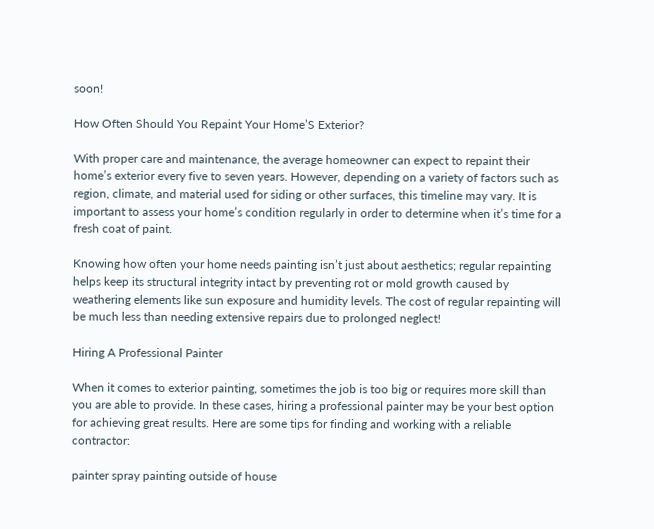soon!

How Often Should You Repaint Your Home’S Exterior?

With proper care and maintenance, the average homeowner can expect to repaint their home’s exterior every five to seven years. However, depending on a variety of factors such as region, climate, and material used for siding or other surfaces, this timeline may vary. It is important to assess your home’s condition regularly in order to determine when it’s time for a fresh coat of paint.

Knowing how often your home needs painting isn’t just about aesthetics; regular repainting helps keep its structural integrity intact by preventing rot or mold growth caused by weathering elements like sun exposure and humidity levels. The cost of regular repainting will be much less than needing extensive repairs due to prolonged neglect!

Hiring A Professional Painter

When it comes to exterior painting, sometimes the job is too big or requires more skill than you are able to provide. In these cases, hiring a professional painter may be your best option for achieving great results. Here are some tips for finding and working with a reliable contractor:

painter spray painting outside of house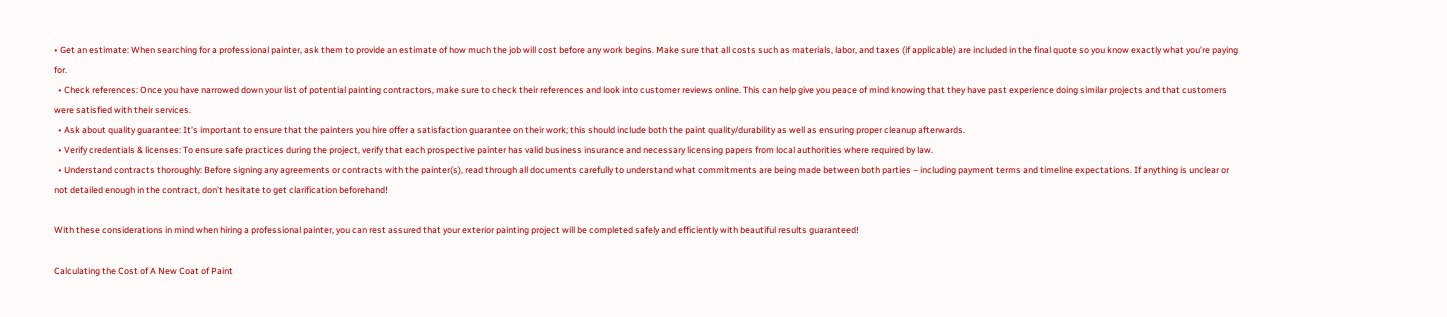• Get an estimate: When searching for a professional painter, ask them to provide an estimate of how much the job will cost before any work begins. Make sure that all costs such as materials, labor, and taxes (if applicable) are included in the final quote so you know exactly what you’re paying for.
  • Check references: Once you have narrowed down your list of potential painting contractors, make sure to check their references and look into customer reviews online. This can help give you peace of mind knowing that they have past experience doing similar projects and that customers were satisfied with their services.
  • Ask about quality guarantee: It’s important to ensure that the painters you hire offer a satisfaction guarantee on their work; this should include both the paint quality/durability as well as ensuring proper cleanup afterwards.
  • Verify credentials & licenses: To ensure safe practices during the project, verify that each prospective painter has valid business insurance and necessary licensing papers from local authorities where required by law.
  • Understand contracts thoroughly: Before signing any agreements or contracts with the painter(s), read through all documents carefully to understand what commitments are being made between both parties – including payment terms and timeline expectations. If anything is unclear or not detailed enough in the contract, don’t hesitate to get clarification beforehand!

With these considerations in mind when hiring a professional painter, you can rest assured that your exterior painting project will be completed safely and efficiently with beautiful results guaranteed!

Calculating the Cost of A New Coat of Paint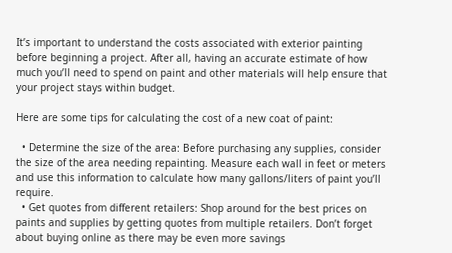It’s important to understand the costs associated with exterior painting before beginning a project. After all, having an accurate estimate of how much you’ll need to spend on paint and other materials will help ensure that your project stays within budget.

Here are some tips for calculating the cost of a new coat of paint:

  • Determine the size of the area: Before purchasing any supplies, consider the size of the area needing repainting. Measure each wall in feet or meters and use this information to calculate how many gallons/liters of paint you’ll require.
  • Get quotes from different retailers: Shop around for the best prices on paints and supplies by getting quotes from multiple retailers. Don’t forget about buying online as there may be even more savings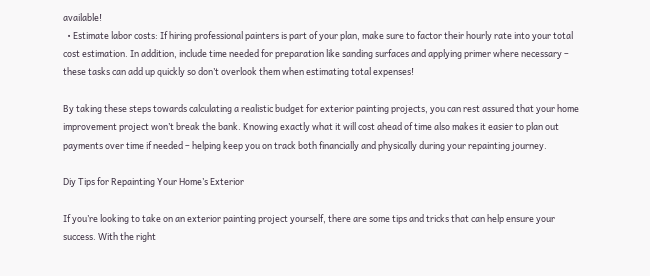available!
  • Estimate labor costs: If hiring professional painters is part of your plan, make sure to factor their hourly rate into your total cost estimation. In addition, include time needed for preparation like sanding surfaces and applying primer where necessary – these tasks can add up quickly so don’t overlook them when estimating total expenses!

By taking these steps towards calculating a realistic budget for exterior painting projects, you can rest assured that your home improvement project won’t break the bank. Knowing exactly what it will cost ahead of time also makes it easier to plan out payments over time if needed – helping keep you on track both financially and physically during your repainting journey.

Diy Tips for Repainting Your Home’s Exterior

If you’re looking to take on an exterior painting project yourself, there are some tips and tricks that can help ensure your success. With the right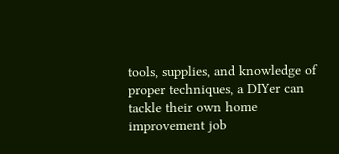tools, supplies, and knowledge of proper techniques, a DIYer can tackle their own home improvement job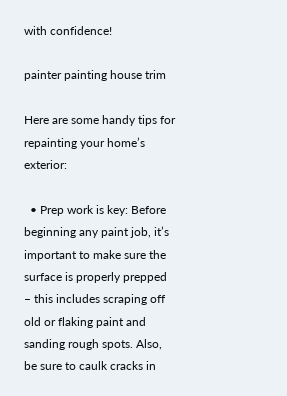with confidence!

painter painting house trim

Here are some handy tips for repainting your home’s exterior:

  • Prep work is key: Before beginning any paint job, it’s important to make sure the surface is properly prepped – this includes scraping off old or flaking paint and sanding rough spots. Also, be sure to caulk cracks in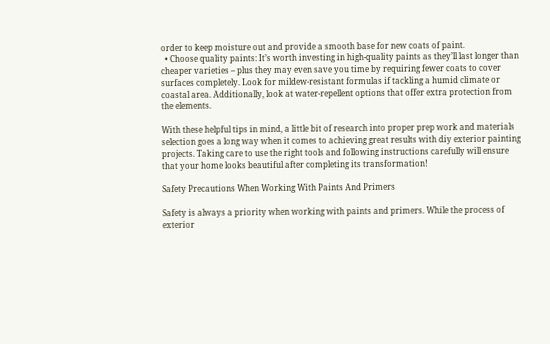order to keep moisture out and provide a smooth base for new coats of paint.
  • Choose quality paints: It’s worth investing in high-quality paints as they’ll last longer than cheaper varieties – plus they may even save you time by requiring fewer coats to cover surfaces completely. Look for mildew-resistant formulas if tackling a humid climate or coastal area. Additionally, look at water-repellent options that offer extra protection from the elements.

With these helpful tips in mind, a little bit of research into proper prep work and materials selection goes a long way when it comes to achieving great results with diy exterior painting projects. Taking care to use the right tools and following instructions carefully will ensure that your home looks beautiful after completing its transformation!

Safety Precautions When Working With Paints And Primers

Safety is always a priority when working with paints and primers. While the process of exterior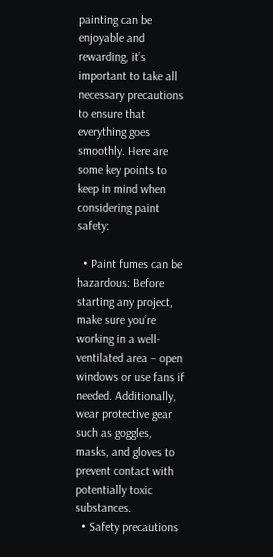painting can be enjoyable and rewarding, it’s important to take all necessary precautions to ensure that everything goes smoothly. Here are some key points to keep in mind when considering paint safety:

  • Paint fumes can be hazardous: Before starting any project, make sure you’re working in a well-ventilated area – open windows or use fans if needed. Additionally, wear protective gear such as goggles, masks, and gloves to prevent contact with potentially toxic substances.
  • Safety precautions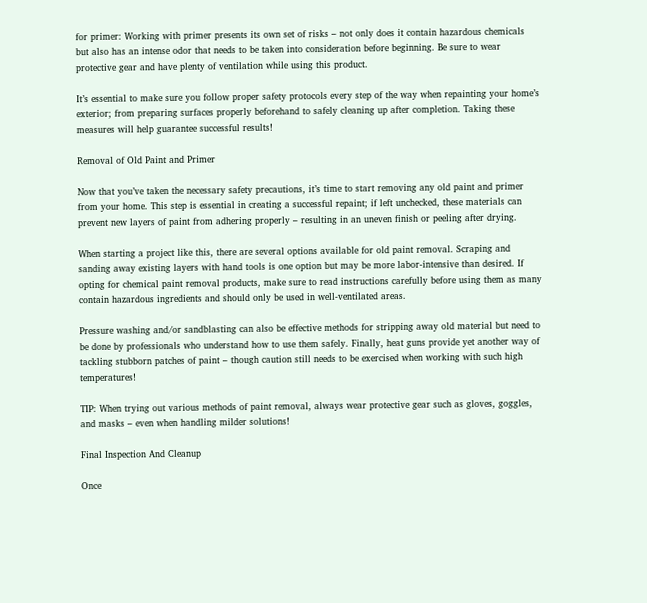for primer: Working with primer presents its own set of risks – not only does it contain hazardous chemicals but also has an intense odor that needs to be taken into consideration before beginning. Be sure to wear protective gear and have plenty of ventilation while using this product.

It’s essential to make sure you follow proper safety protocols every step of the way when repainting your home’s exterior; from preparing surfaces properly beforehand to safely cleaning up after completion. Taking these measures will help guarantee successful results!

Removal of Old Paint and Primer

Now that you’ve taken the necessary safety precautions, it’s time to start removing any old paint and primer from your home. This step is essential in creating a successful repaint; if left unchecked, these materials can prevent new layers of paint from adhering properly – resulting in an uneven finish or peeling after drying.

When starting a project like this, there are several options available for old paint removal. Scraping and sanding away existing layers with hand tools is one option but may be more labor-intensive than desired. If opting for chemical paint removal products, make sure to read instructions carefully before using them as many contain hazardous ingredients and should only be used in well-ventilated areas.

Pressure washing and/or sandblasting can also be effective methods for stripping away old material but need to be done by professionals who understand how to use them safely. Finally, heat guns provide yet another way of tackling stubborn patches of paint – though caution still needs to be exercised when working with such high temperatures!

TIP: When trying out various methods of paint removal, always wear protective gear such as gloves, goggles, and masks – even when handling milder solutions!

Final Inspection And Cleanup

Once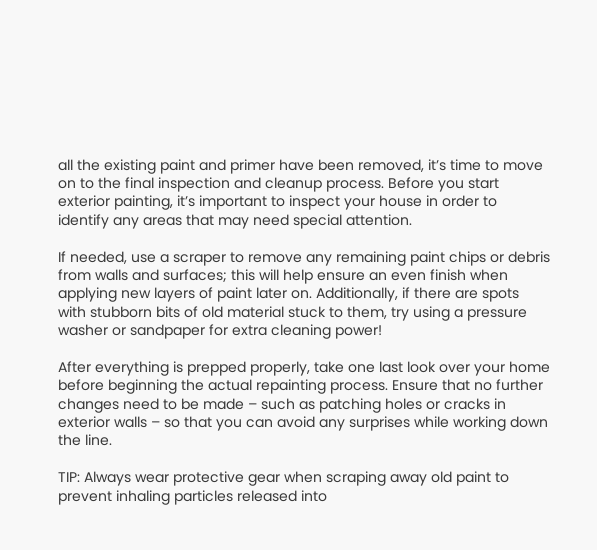all the existing paint and primer have been removed, it’s time to move on to the final inspection and cleanup process. Before you start exterior painting, it’s important to inspect your house in order to identify any areas that may need special attention.

If needed, use a scraper to remove any remaining paint chips or debris from walls and surfaces; this will help ensure an even finish when applying new layers of paint later on. Additionally, if there are spots with stubborn bits of old material stuck to them, try using a pressure washer or sandpaper for extra cleaning power!

After everything is prepped properly, take one last look over your home before beginning the actual repainting process. Ensure that no further changes need to be made – such as patching holes or cracks in exterior walls – so that you can avoid any surprises while working down the line.

TIP: Always wear protective gear when scraping away old paint to prevent inhaling particles released into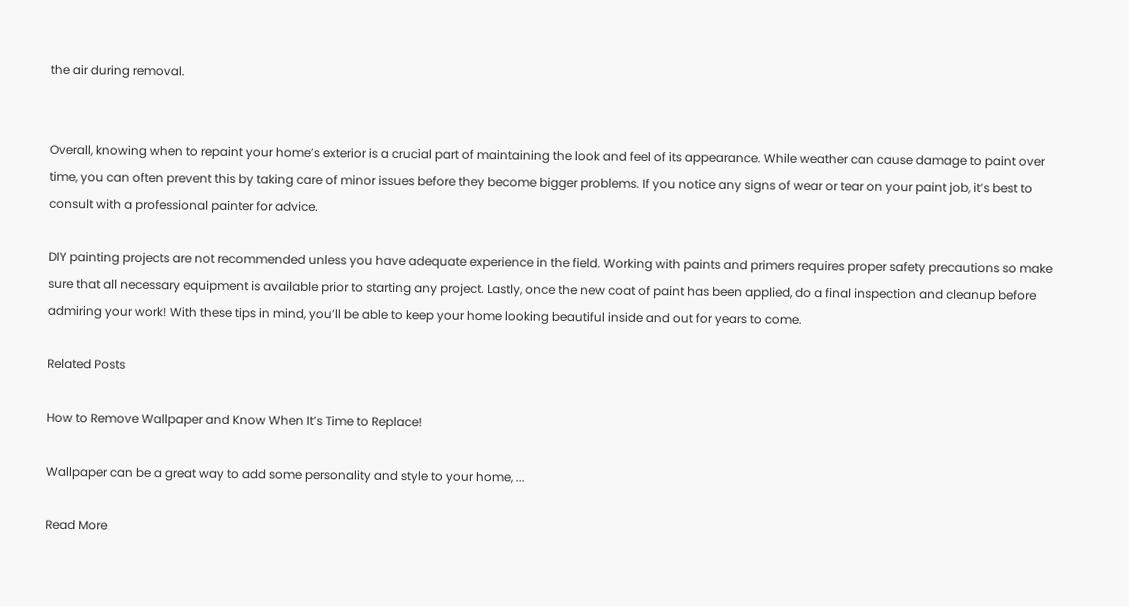the air during removal.


Overall, knowing when to repaint your home’s exterior is a crucial part of maintaining the look and feel of its appearance. While weather can cause damage to paint over time, you can often prevent this by taking care of minor issues before they become bigger problems. If you notice any signs of wear or tear on your paint job, it’s best to consult with a professional painter for advice.

DIY painting projects are not recommended unless you have adequate experience in the field. Working with paints and primers requires proper safety precautions so make sure that all necessary equipment is available prior to starting any project. Lastly, once the new coat of paint has been applied, do a final inspection and cleanup before admiring your work! With these tips in mind, you’ll be able to keep your home looking beautiful inside and out for years to come.

Related Posts

How to Remove Wallpaper and Know When It’s Time to Replace!

Wallpaper can be a great way to add some personality and style to your home, ...

Read More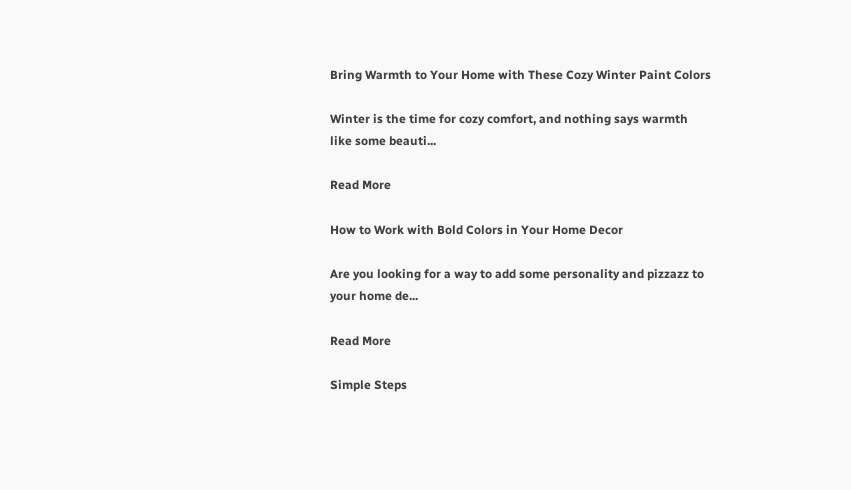Bring Warmth to Your Home with These Cozy Winter Paint Colors

Winter is the time for cozy comfort, and nothing says warmth like some beauti...

Read More

How to Work with Bold Colors in Your Home Decor

Are you looking for a way to add some personality and pizzazz to your home de...

Read More

Simple Steps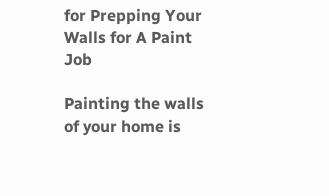for Prepping Your Walls for A Paint Job

Painting the walls of your home is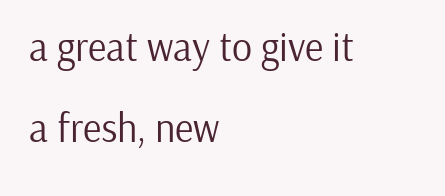a great way to give it a fresh, new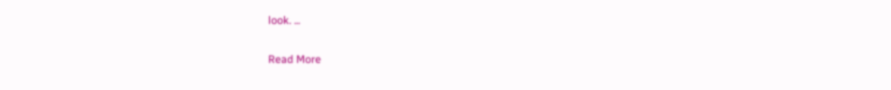look. ...

Read More